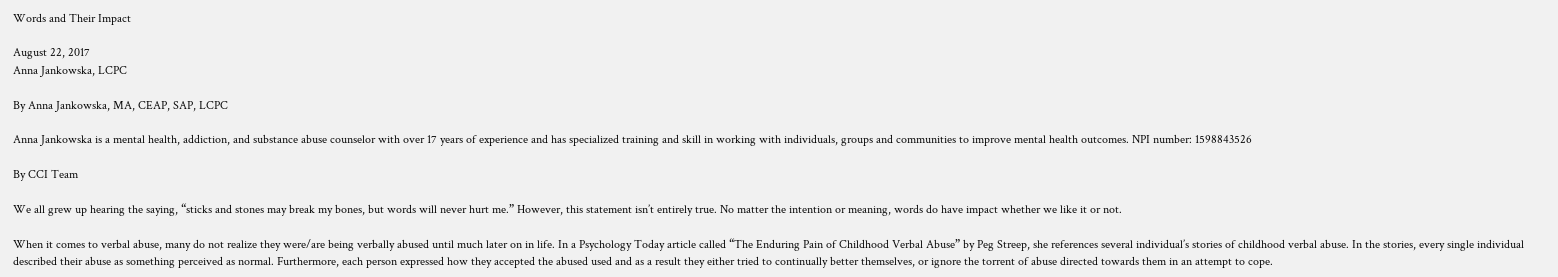Words and Their Impact

August 22, 2017
Anna Jankowska, LCPC

By Anna Jankowska, MA, CEAP, SAP, LCPC

Anna Jankowska is a mental health, addiction, and substance abuse counselor with over 17 years of experience and has specialized training and skill in working with individuals, groups and communities to improve mental health outcomes. NPI number: 1598843526

By CCI Team

We all grew up hearing the saying, “sticks and stones may break my bones, but words will never hurt me.” However, this statement isn’t entirely true. No matter the intention or meaning, words do have impact whether we like it or not.

When it comes to verbal abuse, many do not realize they were/are being verbally abused until much later on in life. In a Psychology Today article called “The Enduring Pain of Childhood Verbal Abuse” by Peg Streep, she references several individual’s stories of childhood verbal abuse. In the stories, every single individual described their abuse as something perceived as normal. Furthermore, each person expressed how they accepted the abused used and as a result they either tried to continually better themselves, or ignore the torrent of abuse directed towards them in an attempt to cope.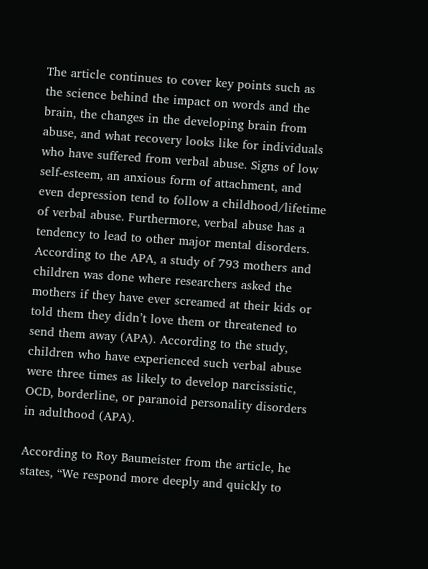The article continues to cover key points such as the science behind the impact on words and the brain, the changes in the developing brain from abuse, and what recovery looks like for individuals who have suffered from verbal abuse. Signs of low self-esteem, an anxious form of attachment, and even depression tend to follow a childhood/lifetime of verbal abuse. Furthermore, verbal abuse has a tendency to lead to other major mental disorders. According to the APA, a study of 793 mothers and children was done where researchers asked the mothers if they have ever screamed at their kids or told them they didn’t love them or threatened to send them away (APA). According to the study, children who have experienced such verbal abuse were three times as likely to develop narcissistic, OCD, borderline, or paranoid personality disorders in adulthood (APA).

According to Roy Baumeister from the article, he states, “We respond more deeply and quickly to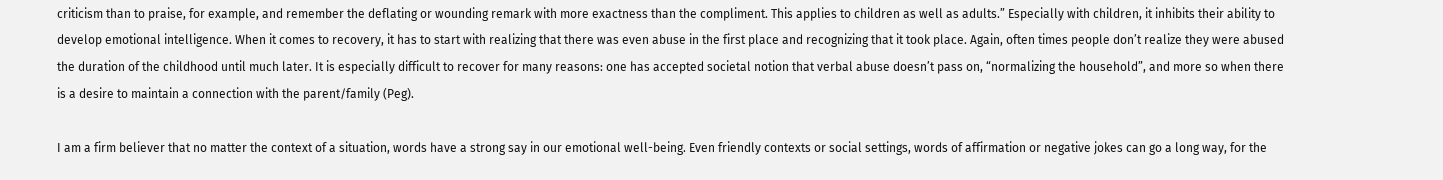criticism than to praise, for example, and remember the deflating or wounding remark with more exactness than the compliment. This applies to children as well as adults.” Especially with children, it inhibits their ability to develop emotional intelligence. When it comes to recovery, it has to start with realizing that there was even abuse in the first place and recognizing that it took place. Again, often times people don’t realize they were abused the duration of the childhood until much later. It is especially difficult to recover for many reasons: one has accepted societal notion that verbal abuse doesn’t pass on, “normalizing the household”, and more so when there is a desire to maintain a connection with the parent/family (Peg).

I am a firm believer that no matter the context of a situation, words have a strong say in our emotional well-being. Even friendly contexts or social settings, words of affirmation or negative jokes can go a long way, for the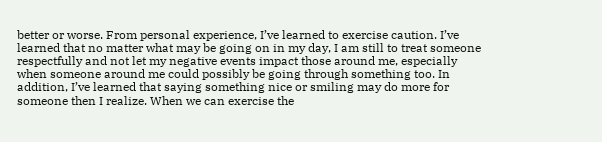better or worse. From personal experience, I’ve learned to exercise caution. I’ve learned that no matter what may be going on in my day, I am still to treat someone respectfully and not let my negative events impact those around me, especially when someone around me could possibly be going through something too. In addition, I’ve learned that saying something nice or smiling may do more for someone then I realize. When we can exercise the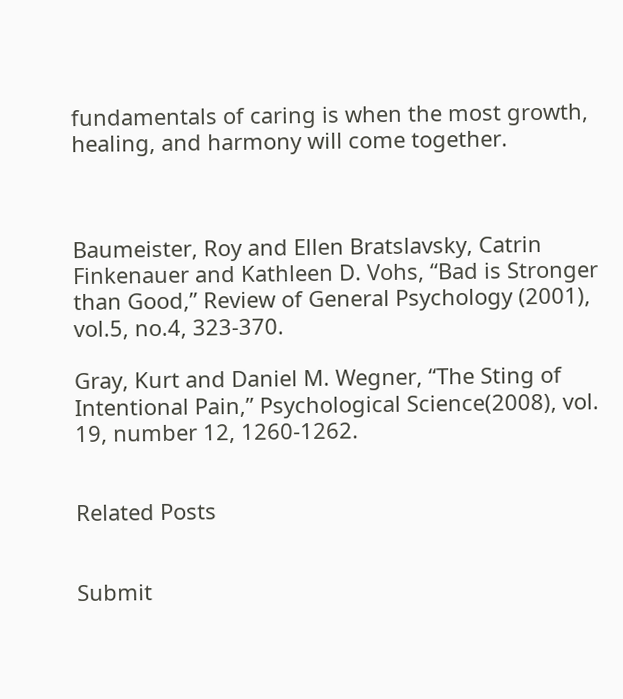fundamentals of caring is when the most growth, healing, and harmony will come together.



Baumeister, Roy and Ellen Bratslavsky, Catrin Finkenauer and Kathleen D. Vohs, “Bad is Stronger than Good,” Review of General Psychology (2001), vol.5, no.4, 323-370.

Gray, Kurt and Daniel M. Wegner, “The Sting of Intentional Pain,” Psychological Science(2008), vol. 19, number 12, 1260-1262.


Related Posts


Submit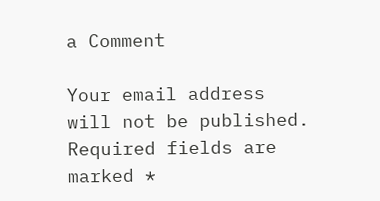a Comment

Your email address will not be published. Required fields are marked *